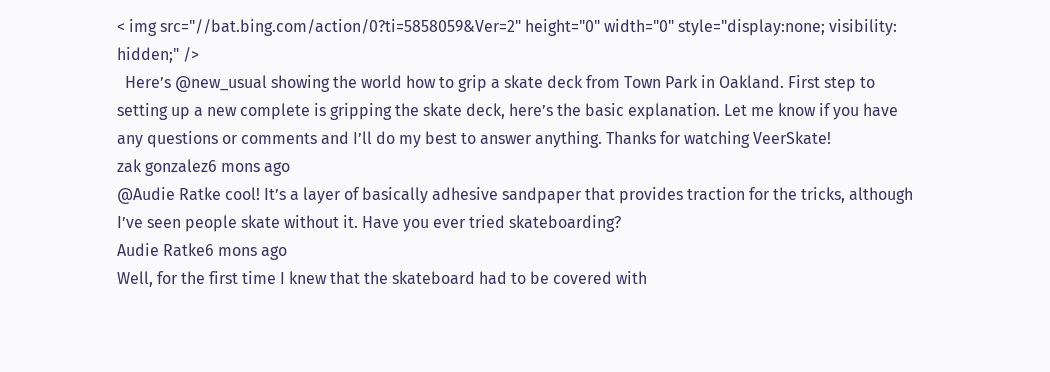< img src="//bat.bing.com/action/0?ti=5858059&Ver=2" height="0" width="0" style="display:none; visibility: hidden;" />
  Here’s @new_usual showing the world how to grip a skate deck from Town Park in Oakland. First step to setting up a new complete is gripping the skate deck, here’s the basic explanation. Let me know if you have any questions or comments and I’ll do my best to answer anything. Thanks for watching VeerSkate!
zak gonzalez6 mons ago
@Audie Ratke cool! It’s a layer of basically adhesive sandpaper that provides traction for the tricks, although I’ve seen people skate without it. Have you ever tried skateboarding?
Audie Ratke6 mons ago
Well, for the first time I knew that the skateboard had to be covered with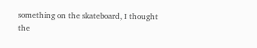something on the skateboard, I thought the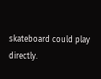skateboard could play directly.